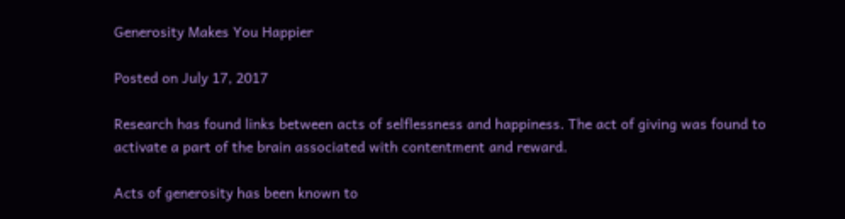Generosity Makes You Happier

Posted on July 17, 2017

Research has found links between acts of selflessness and happiness. The act of giving was found to activate a part of the brain associated with contentment and reward.

Acts of generosity has been known to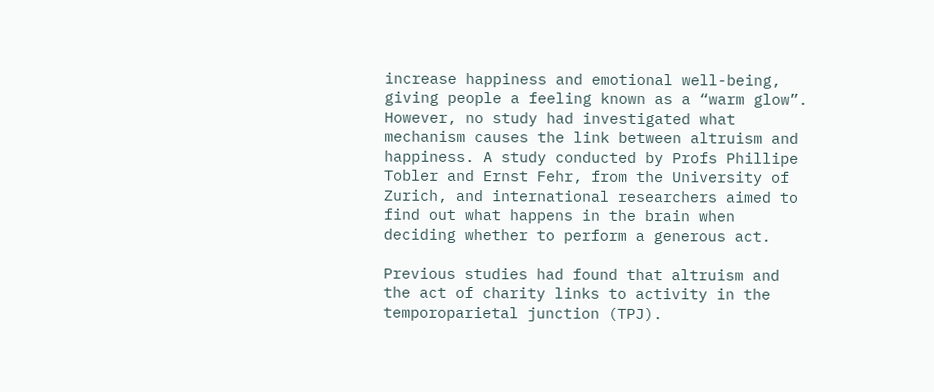increase happiness and emotional well-being, giving people a feeling known as a “warm glow”. However, no study had investigated what mechanism causes the link between altruism and happiness. A study conducted by Profs Phillipe Tobler and Ernst Fehr, from the University of Zurich, and international researchers aimed to find out what happens in the brain when deciding whether to perform a generous act.

Previous studies had found that altruism and the act of charity links to activity in the temporoparietal junction (TPJ).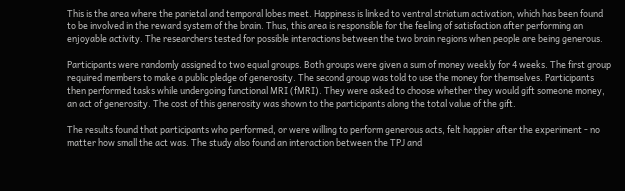This is the area where the parietal and temporal lobes meet. Happiness is linked to ventral striatum activation, which has been found to be involved in the reward system of the brain. Thus, this area is responsible for the feeling of satisfaction after performing an enjoyable activity. The researchers tested for possible interactions between the two brain regions when people are being generous.

Participants were randomly assigned to two equal groups. Both groups were given a sum of money weekly for 4 weeks. The first group required members to make a public pledge of generosity. The second group was told to use the money for themselves. Participants then performed tasks while undergoing functional MRI (fMRI). They were asked to choose whether they would gift someone money, an act of generosity. The cost of this generosity was shown to the participants along the total value of the gift.

The results found that participants who performed, or were willing to perform generous acts, felt happier after the experiment - no matter how small the act was. The study also found an interaction between the TPJ and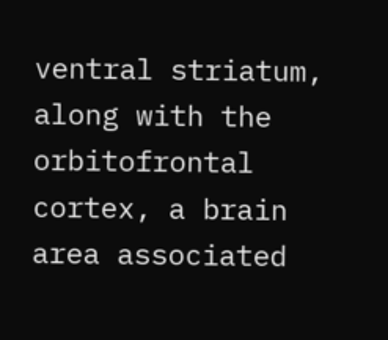ventral striatum, along with the orbitofrontal cortex, a brain area associated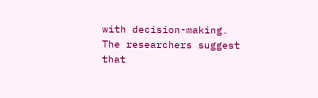with decision-making. The researchers suggest that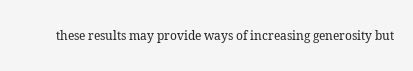these results may provide ways of increasing generosity but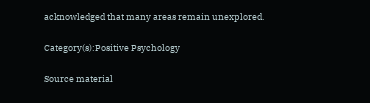acknowledged that many areas remain unexplored.

Category(s):Positive Psychology

Source material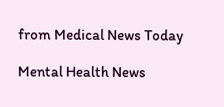from Medical News Today

Mental Health News